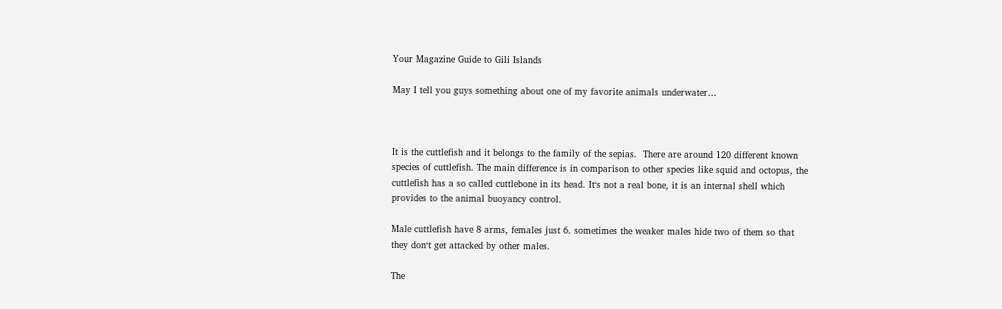Your Magazine Guide to Gili Islands

May I tell you guys something about one of my favorite animals underwater…



It is the cuttlefish and it belongs to the family of the sepias.  There are around 120 different known species of cuttlefish. The main difference is in comparison to other species like squid and octopus, the cuttlefish has a so called cuttlebone in its head. It‘s not a real bone, it is an internal shell which provides to the animal buoyancy control.

Male cuttlefish have 8 arms, females just 6. sometimes the weaker males hide two of them so that they don‘t get attacked by other males.

The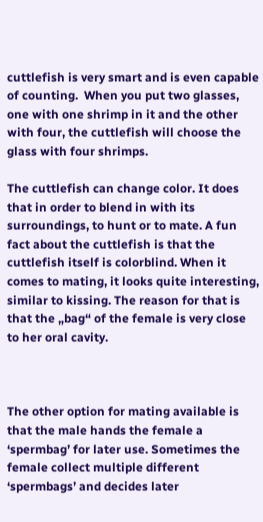cuttlefish is very smart and is even capable of counting.  When you put two glasses, one with one shrimp in it and the other with four, the cuttlefish will choose the glass with four shrimps.

The cuttlefish can change color. It does that in order to blend in with its surroundings, to hunt or to mate. A fun fact about the cuttlefish is that the cuttlefish itself is colorblind. When it comes to mating, it looks quite interesting, similar to kissing. The reason for that is that the „bag“ of the female is very close to her oral cavity.



The other option for mating available is that the male hands the female a ‘spermbag’ for later use. Sometimes the female collect multiple different ‘spermbags’ and decides later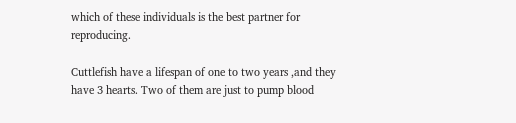which of these individuals is the best partner for reproducing.

Cuttlefish have a lifespan of one to two years ,and they have 3 hearts. Two of them are just to pump blood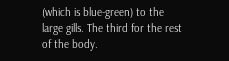(which is blue-green) to the large gills. The third for the rest of the body.